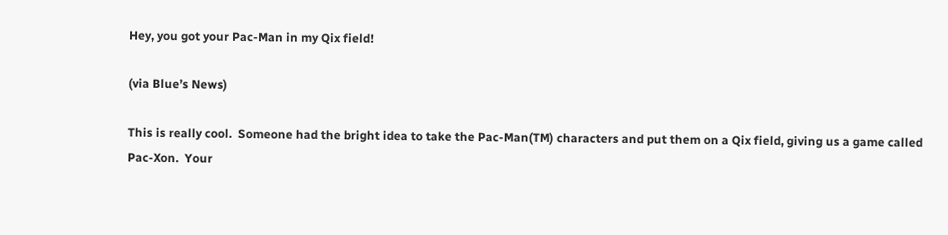Hey, you got your Pac-Man in my Qix field!

(via Blue’s News)

This is really cool.  Someone had the bright idea to take the Pac-Man(TM) characters and put them on a Qix field, giving us a game called Pac-Xon.  Your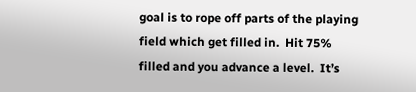goal is to rope off parts of the playing field which get filled in.  Hit 75% filled and you advance a level.  It’s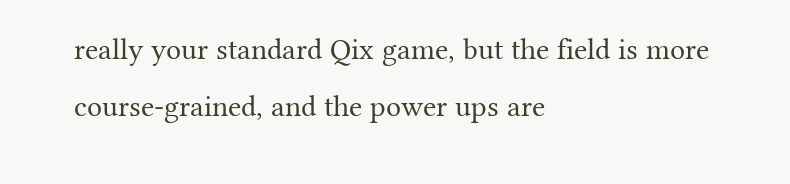really your standard Qix game, but the field is more course-grained, and the power ups are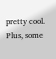pretty cool.  Plus, some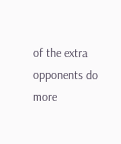of the extra opponents do more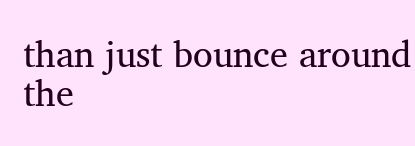than just bounce around the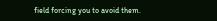field forcing you to avoid them.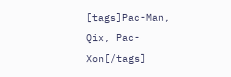[tags]Pac-Man, Qix, Pac-Xon[/tags]